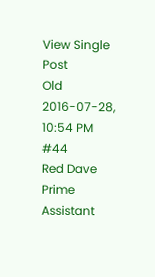View Single Post
Old 2016-07-28, 10:54 PM   #44
Red Dave Prime
Assistant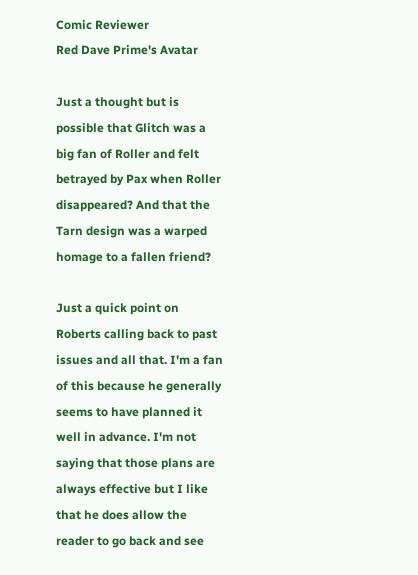Comic Reviewer
Red Dave Prime's Avatar

Just a thought but is possible that Glitch was a big fan of Roller and felt betrayed by Pax when Roller disappeared? And that the Tarn design was a warped homage to a fallen friend?

Just a quick point on Roberts calling back to past issues and all that. I'm a fan of this because he generally seems to have planned it well in advance. I'm not saying that those plans are always effective but I like that he does allow the reader to go back and see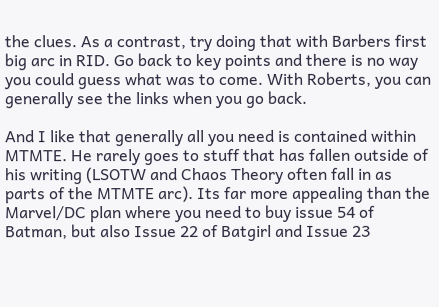the clues. As a contrast, try doing that with Barbers first big arc in RID. Go back to key points and there is no way you could guess what was to come. With Roberts, you can generally see the links when you go back.

And I like that generally all you need is contained within MTMTE. He rarely goes to stuff that has fallen outside of his writing (LSOTW and Chaos Theory often fall in as parts of the MTMTE arc). Its far more appealing than the Marvel/DC plan where you need to buy issue 54 of Batman, but also Issue 22 of Batgirl and Issue 23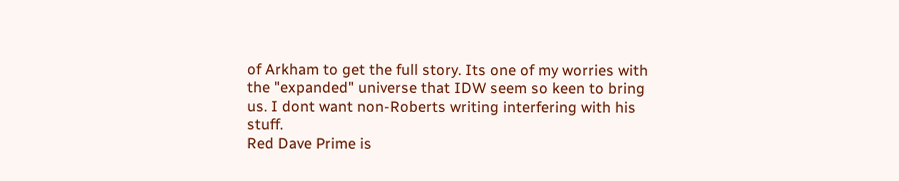of Arkham to get the full story. Its one of my worries with the "expanded" universe that IDW seem so keen to bring us. I dont want non-Roberts writing interfering with his stuff.
Red Dave Prime is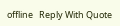offline   Reply With Quote